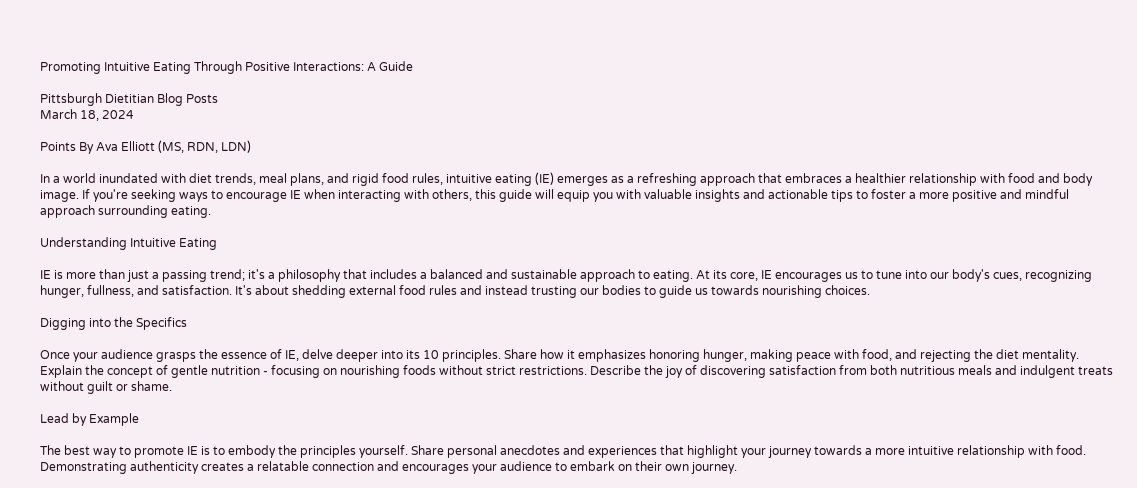Promoting Intuitive Eating Through Positive Interactions: A Guide

Pittsburgh Dietitian Blog Posts
March 18, 2024

Points By Ava Elliott (MS, RDN, LDN)

In a world inundated with diet trends, meal plans, and rigid food rules, intuitive eating (IE) emerges as a refreshing approach that embraces a healthier relationship with food and body image. If you're seeking ways to encourage IE when interacting with others, this guide will equip you with valuable insights and actionable tips to foster a more positive and mindful approach surrounding eating.

Understanding Intuitive Eating

IE is more than just a passing trend; it's a philosophy that includes a balanced and sustainable approach to eating. At its core, IE encourages us to tune into our body's cues, recognizing hunger, fullness, and satisfaction. It's about shedding external food rules and instead trusting our bodies to guide us towards nourishing choices.

Digging into the Specifics

Once your audience grasps the essence of IE, delve deeper into its 10 principles. Share how it emphasizes honoring hunger, making peace with food, and rejecting the diet mentality. Explain the concept of gentle nutrition - focusing on nourishing foods without strict restrictions. Describe the joy of discovering satisfaction from both nutritious meals and indulgent treats without guilt or shame.

Lead by Example

The best way to promote IE is to embody the principles yourself. Share personal anecdotes and experiences that highlight your journey towards a more intuitive relationship with food. Demonstrating authenticity creates a relatable connection and encourages your audience to embark on their own journey.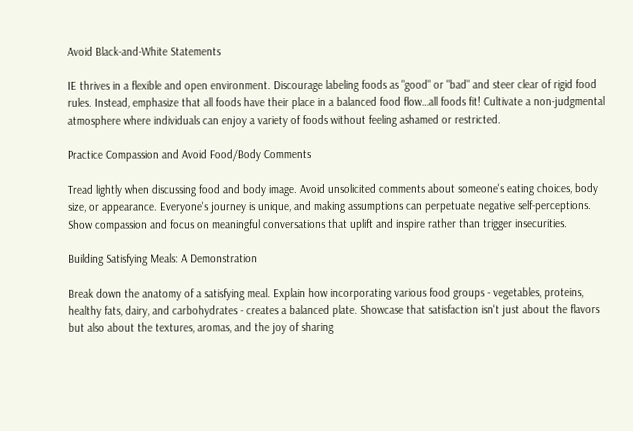Avoid Black-and-White Statements

IE thrives in a flexible and open environment. Discourage labeling foods as "good" or "bad" and steer clear of rigid food rules. Instead, emphasize that all foods have their place in a balanced food flow…all foods fit! Cultivate a non-judgmental atmosphere where individuals can enjoy a variety of foods without feeling ashamed or restricted.

Practice Compassion and Avoid Food/Body Comments

Tread lightly when discussing food and body image. Avoid unsolicited comments about someone's eating choices, body size, or appearance. Everyone's journey is unique, and making assumptions can perpetuate negative self-perceptions. Show compassion and focus on meaningful conversations that uplift and inspire rather than trigger insecurities.

Building Satisfying Meals: A Demonstration

Break down the anatomy of a satisfying meal. Explain how incorporating various food groups - vegetables, proteins, healthy fats, dairy, and carbohydrates - creates a balanced plate. Showcase that satisfaction isn't just about the flavors but also about the textures, aromas, and the joy of sharing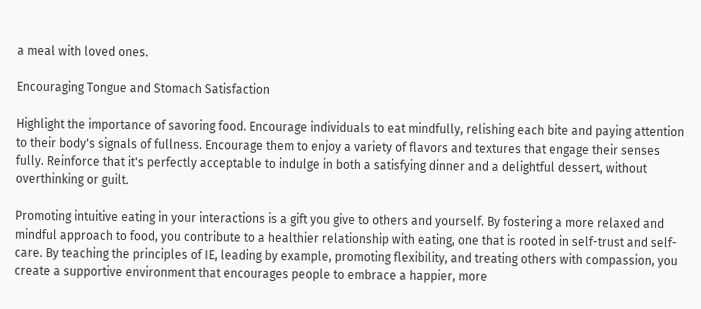a meal with loved ones.

Encouraging Tongue and Stomach Satisfaction

Highlight the importance of savoring food. Encourage individuals to eat mindfully, relishing each bite and paying attention to their body's signals of fullness. Encourage them to enjoy a variety of flavors and textures that engage their senses fully. Reinforce that it's perfectly acceptable to indulge in both a satisfying dinner and a delightful dessert, without overthinking or guilt.

Promoting intuitive eating in your interactions is a gift you give to others and yourself. By fostering a more relaxed and mindful approach to food, you contribute to a healthier relationship with eating, one that is rooted in self-trust and self-care. By teaching the principles of IE, leading by example, promoting flexibility, and treating others with compassion, you create a supportive environment that encourages people to embrace a happier, more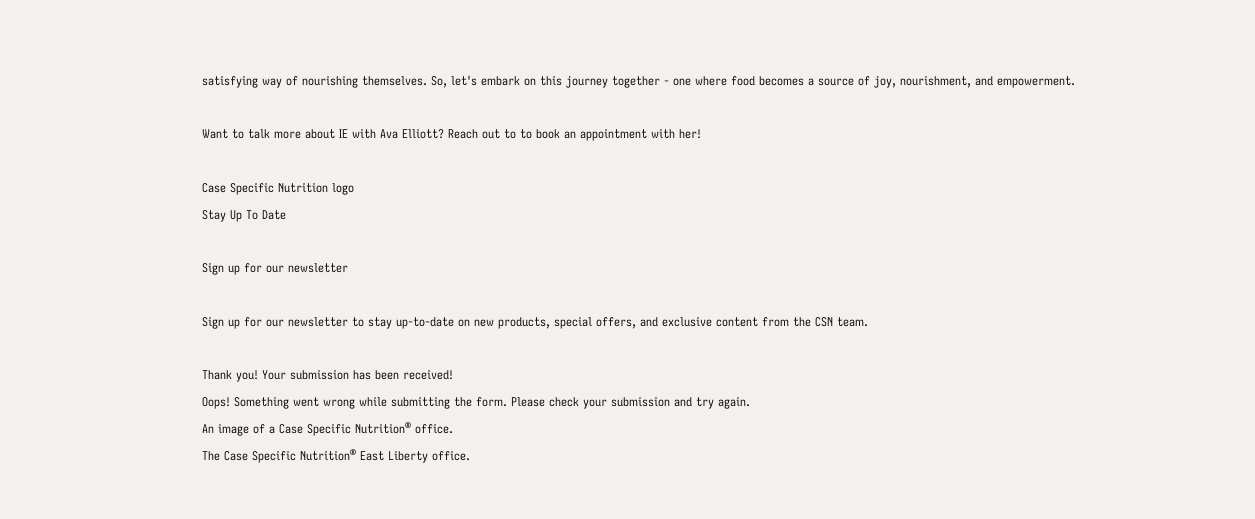satisfying way of nourishing themselves. So, let's embark on this journey together - one where food becomes a source of joy, nourishment, and empowerment.

Want to talk more about IE with Ava Elliott? Reach out to to book an appointment with her!

Case Specific Nutrition logo
Stay Up To Date

Sign up for our newsletter

Sign up for our newsletter to stay up-to-date on new products, special offers, and exclusive content from the CSN team.

Thank you! Your submission has been received!
Oops! Something went wrong while submitting the form. Please check your submission and try again.
An image of a Case Specific Nutrition® office.
The Case Specific Nutrition® East Liberty office.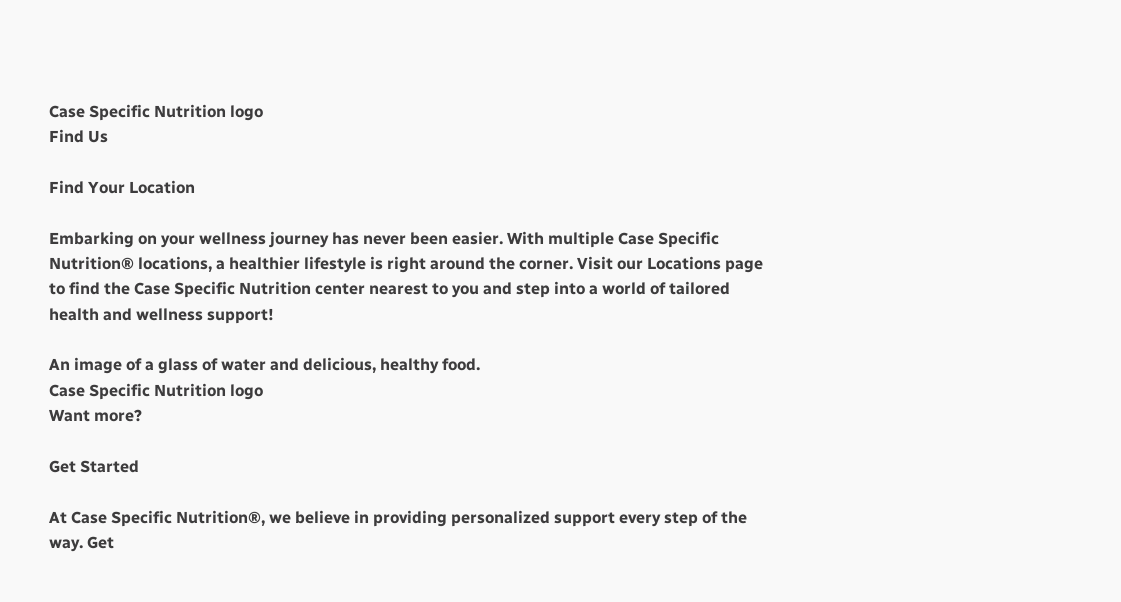Case Specific Nutrition logo
Find Us

Find Your Location

Embarking on your wellness journey has never been easier. With multiple Case Specific Nutrition® locations, a healthier lifestyle is right around the corner. Visit our Locations page to find the Case Specific Nutrition center nearest to you and step into a world of tailored health and wellness support!

An image of a glass of water and delicious, healthy food.
Case Specific Nutrition logo
Want more?

Get Started

At Case Specific Nutrition®, we believe in providing personalized support every step of the way. Get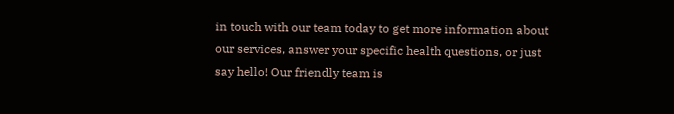in touch with our team today to get more information about our services, answer your specific health questions, or just say hello! Our friendly team is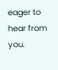eager to hear from you.